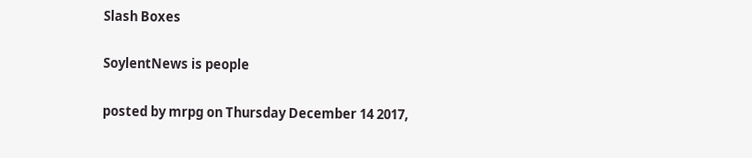Slash Boxes

SoylentNews is people

posted by mrpg on Thursday December 14 2017,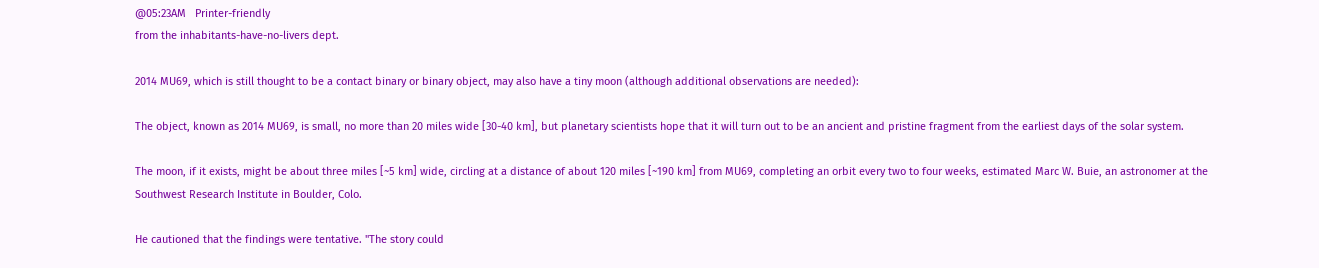@05:23AM   Printer-friendly
from the inhabitants-have-no-livers dept.

2014 MU69, which is still thought to be a contact binary or binary object, may also have a tiny moon (although additional observations are needed):

The object, known as 2014 MU69, is small, no more than 20 miles wide [30-40 km], but planetary scientists hope that it will turn out to be an ancient and pristine fragment from the earliest days of the solar system.

The moon, if it exists, might be about three miles [~5 km] wide, circling at a distance of about 120 miles [~190 km] from MU69, completing an orbit every two to four weeks, estimated Marc W. Buie, an astronomer at the Southwest Research Institute in Boulder, Colo.

He cautioned that the findings were tentative. "The story could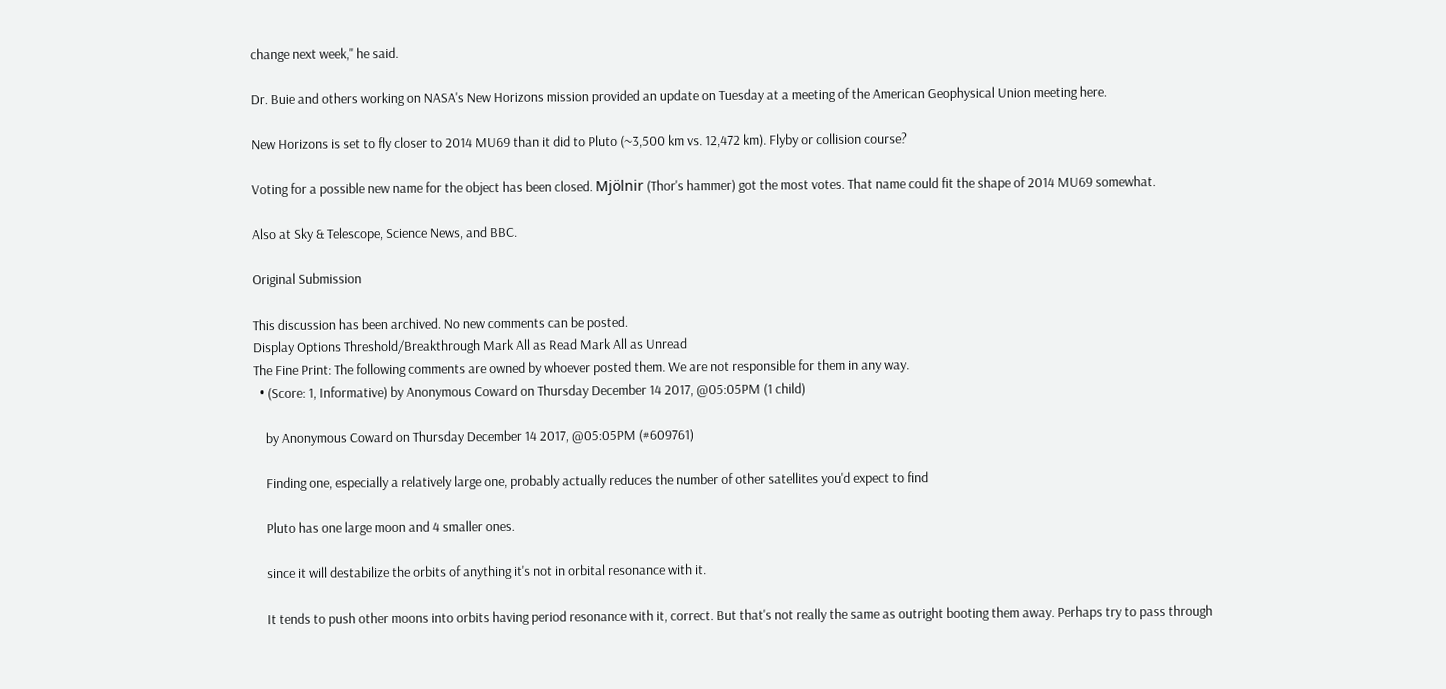change next week," he said.

Dr. Buie and others working on NASA's New Horizons mission provided an update on Tuesday at a meeting of the American Geophysical Union meeting here.

New Horizons is set to fly closer to 2014 MU69 than it did to Pluto (~3,500 km vs. 12,472 km). Flyby or collision course?

Voting for a possible new name for the object has been closed. Mjölnir (Thor's hammer) got the most votes. That name could fit the shape of 2014 MU69 somewhat.

Also at Sky & Telescope, Science News, and BBC.

Original Submission

This discussion has been archived. No new comments can be posted.
Display Options Threshold/Breakthrough Mark All as Read Mark All as Unread
The Fine Print: The following comments are owned by whoever posted them. We are not responsible for them in any way.
  • (Score: 1, Informative) by Anonymous Coward on Thursday December 14 2017, @05:05PM (1 child)

    by Anonymous Coward on Thursday December 14 2017, @05:05PM (#609761)

    Finding one, especially a relatively large one, probably actually reduces the number of other satellites you'd expect to find

    Pluto has one large moon and 4 smaller ones.

    since it will destabilize the orbits of anything it's not in orbital resonance with it.

    It tends to push other moons into orbits having period resonance with it, correct. But that's not really the same as outright booting them away. Perhaps try to pass through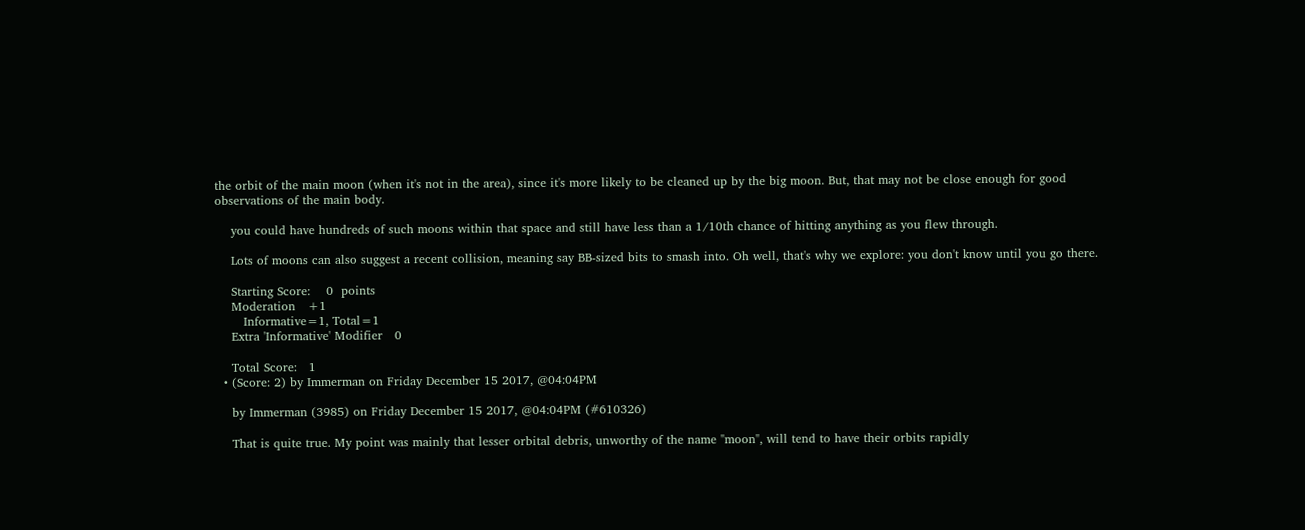the orbit of the main moon (when it's not in the area), since it's more likely to be cleaned up by the big moon. But, that may not be close enough for good observations of the main body.

    you could have hundreds of such moons within that space and still have less than a 1/10th chance of hitting anything as you flew through.

    Lots of moons can also suggest a recent collision, meaning say BB-sized bits to smash into. Oh well, that's why we explore: you don't know until you go there.

    Starting Score:    0  points
    Moderation   +1
       Informative=1, Total=1
    Extra 'Informative' Modifier   0

    Total Score:   1
  • (Score: 2) by Immerman on Friday December 15 2017, @04:04PM

    by Immerman (3985) on Friday December 15 2017, @04:04PM (#610326)

    That is quite true. My point was mainly that lesser orbital debris, unworthy of the name "moon", will tend to have their orbits rapidly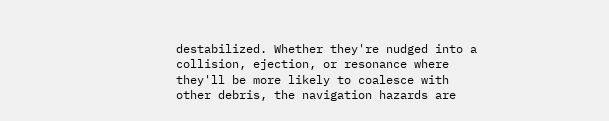destabilized. Whether they're nudged into a collision, ejection, or resonance where they'll be more likely to coalesce with other debris, the navigation hazards are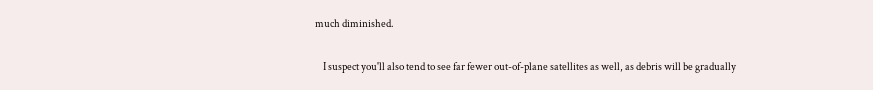much diminished.

    I suspect you'll also tend to see far fewer out-of-plane satellites as well, as debris will be gradually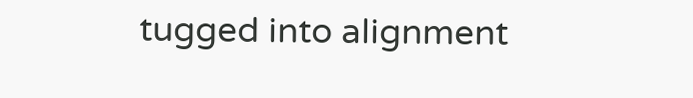tugged into alignment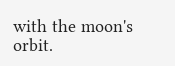with the moon's orbit.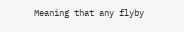Meaning that any flyby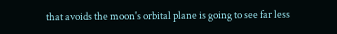that avoids the moon's orbital plane is going to see far less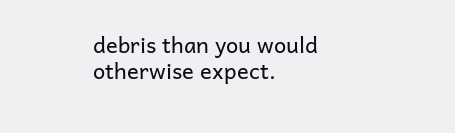debris than you would otherwise expect.